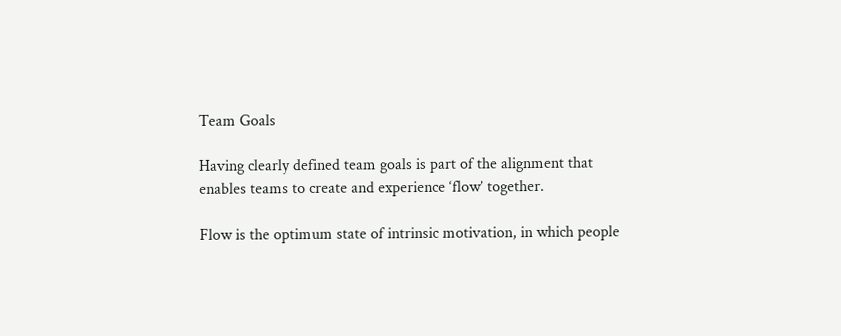Team Goals

Having clearly defined team goals is part of the alignment that enables teams to create and experience ‘flow’ together.

Flow is the optimum state of intrinsic motivation, in which people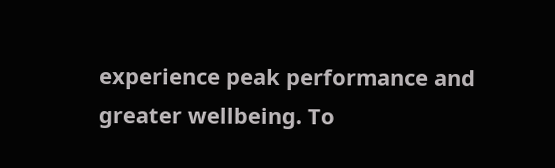experience peak performance and greater wellbeing. To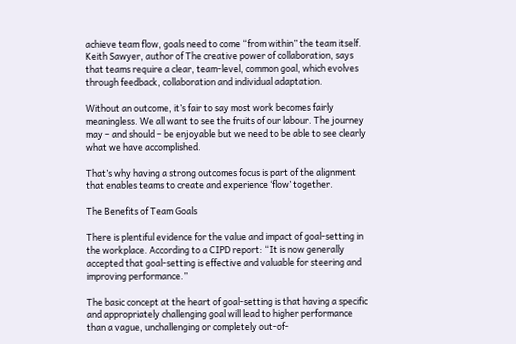achieve team flow, goals need to come “from within” the team itself. Keith Sawyer, author of The creative power of collaboration, says that teams require a clear, team-level, common goal, which evolves through feedback, collaboration and individual adaptation.

Without an outcome, it’s fair to say most work becomes fairly meaningless. We all want to see the fruits of our labour. The journey may – and should – be enjoyable but we need to be able to see clearly what we have accomplished.

That’s why having a strong outcomes focus is part of the alignment that enables teams to create and experience ‘flow’ together.

The Benefits of Team Goals

There is plentiful evidence for the value and impact of goal-setting in the workplace. According to a CIPD report: “It is now generally accepted that goal-setting is effective and valuable for steering and improving performance.”

The basic concept at the heart of goal-setting is that having a specific and appropriately challenging goal will lead to higher performance than a vague, unchallenging or completely out-of-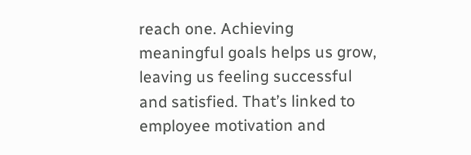reach one. Achieving meaningful goals helps us grow, leaving us feeling successful and satisfied. That’s linked to employee motivation and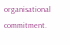organisational commitment.